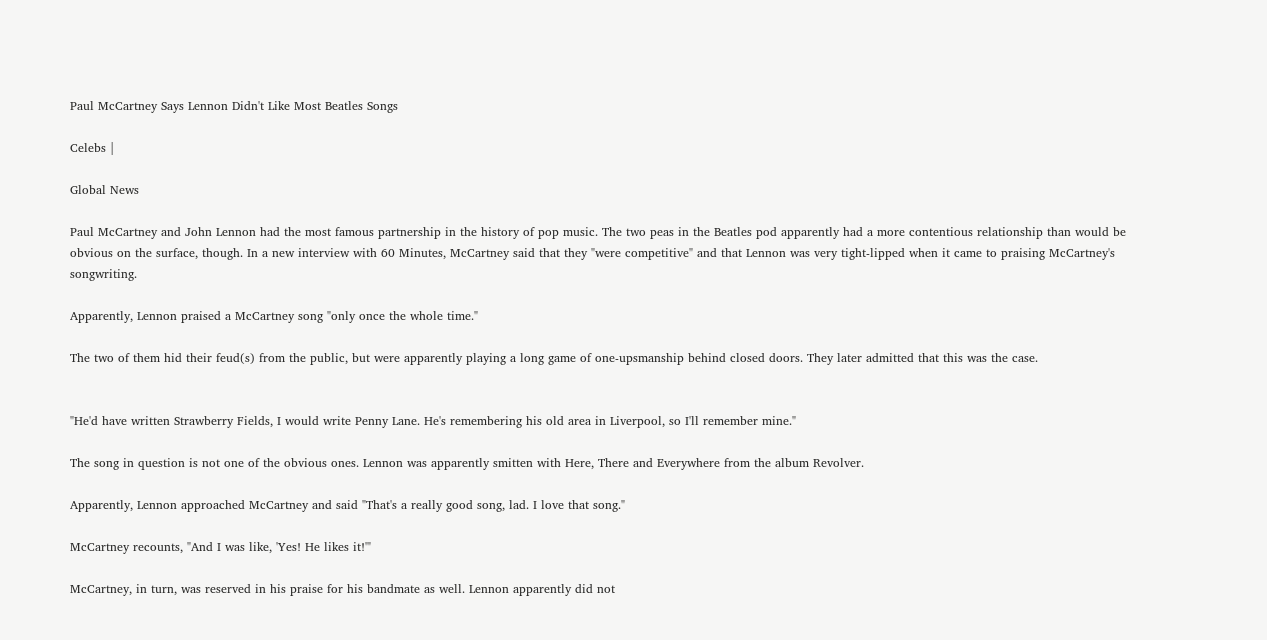Paul McCartney Says Lennon Didn't Like Most Beatles Songs

Celebs |

Global News

Paul McCartney and John Lennon had the most famous partnership in the history of pop music. The two peas in the Beatles pod apparently had a more contentious relationship than would be obvious on the surface, though. In a new interview with 60 Minutes, McCartney said that they "were competitive" and that Lennon was very tight-lipped when it came to praising McCartney's songwriting.

Apparently, Lennon praised a McCartney song "only once the whole time."

The two of them hid their feud(s) from the public, but were apparently playing a long game of one-upsmanship behind closed doors. They later admitted that this was the case.


"He'd have written Strawberry Fields, I would write Penny Lane. He's remembering his old area in Liverpool, so I'll remember mine."

The song in question is not one of the obvious ones. Lennon was apparently smitten with Here, There and Everywhere from the album Revolver.

Apparently, Lennon approached McCartney and said "That's a really good song, lad. I love that song."

McCartney recounts, "And I was like, 'Yes! He likes it!'"

McCartney, in turn, was reserved in his praise for his bandmate as well. Lennon apparently did not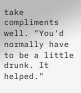take compliments well. "You'd normally have to be a little drunk. It helped."